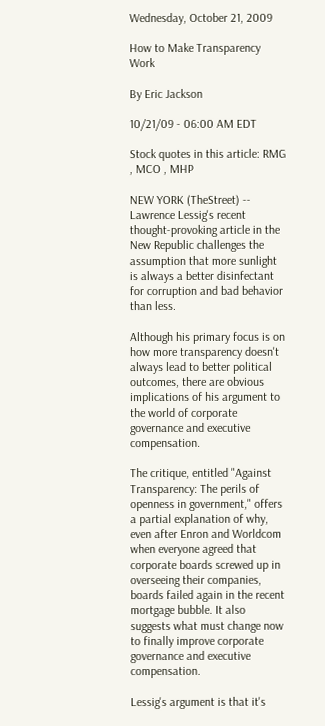Wednesday, October 21, 2009

How to Make Transparency Work

By Eric Jackson

10/21/09 - 06:00 AM EDT

Stock quotes in this article: RMG , MCO , MHP

NEW YORK (TheStreet) -- Lawrence Lessig's recent thought-provoking article in the New Republic challenges the assumption that more sunlight is always a better disinfectant for corruption and bad behavior than less.

Although his primary focus is on how more transparency doesn't always lead to better political outcomes, there are obvious implications of his argument to the world of corporate governance and executive compensation.

The critique, entitled "Against Transparency: The perils of openness in government," offers a partial explanation of why, even after Enron and Worldcom when everyone agreed that corporate boards screwed up in overseeing their companies, boards failed again in the recent mortgage bubble. It also suggests what must change now to finally improve corporate governance and executive compensation.

Lessig's argument is that it's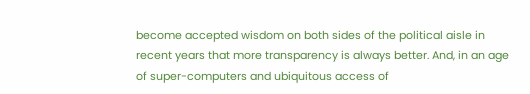become accepted wisdom on both sides of the political aisle in recent years that more transparency is always better. And, in an age of super-computers and ubiquitous access of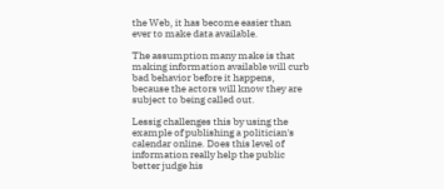the Web, it has become easier than ever to make data available.

The assumption many make is that making information available will curb bad behavior before it happens, because the actors will know they are subject to being called out.

Lessig challenges this by using the example of publishing a politician's calendar online. Does this level of information really help the public better judge his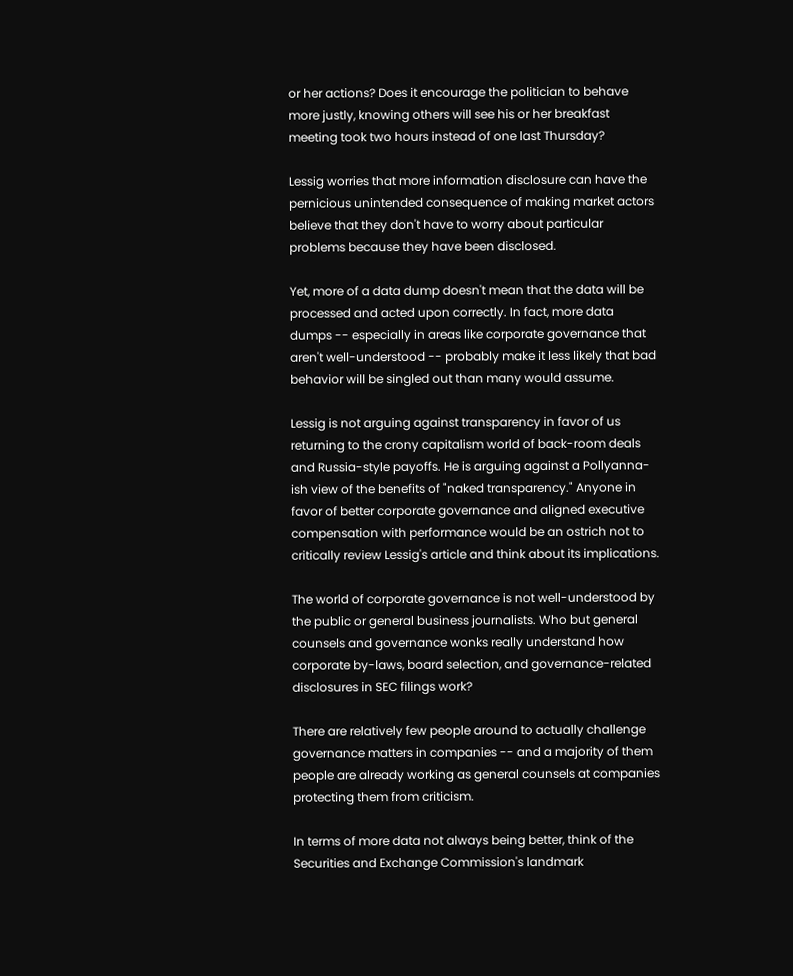or her actions? Does it encourage the politician to behave more justly, knowing others will see his or her breakfast meeting took two hours instead of one last Thursday?

Lessig worries that more information disclosure can have the pernicious unintended consequence of making market actors believe that they don't have to worry about particular problems because they have been disclosed.

Yet, more of a data dump doesn't mean that the data will be processed and acted upon correctly. In fact, more data dumps -- especially in areas like corporate governance that aren't well-understood -- probably make it less likely that bad behavior will be singled out than many would assume.

Lessig is not arguing against transparency in favor of us returning to the crony capitalism world of back-room deals and Russia-style payoffs. He is arguing against a Pollyanna-ish view of the benefits of "naked transparency." Anyone in favor of better corporate governance and aligned executive compensation with performance would be an ostrich not to critically review Lessig's article and think about its implications.

The world of corporate governance is not well-understood by the public or general business journalists. Who but general counsels and governance wonks really understand how corporate by-laws, board selection, and governance-related disclosures in SEC filings work?

There are relatively few people around to actually challenge governance matters in companies -- and a majority of them people are already working as general counsels at companies protecting them from criticism.

In terms of more data not always being better, think of the Securities and Exchange Commission's landmark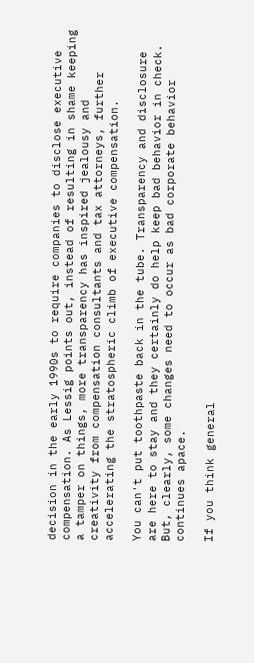decision in the early 1990s to require companies to disclose executive compensation. As Lessig points out, instead of resulting in shame keeping a tamper on things, more transparency has inspired jealousy and creativity from compensation consultants and tax attorneys, further accelerating the stratospheric climb of executive compensation.

You can't put toothpaste back in the tube. Transparency and disclosure are here to stay and they certainly do help keep bad behavior in check. But, clearly, some changes need to occur as bad corporate behavior continues apace.

If you think general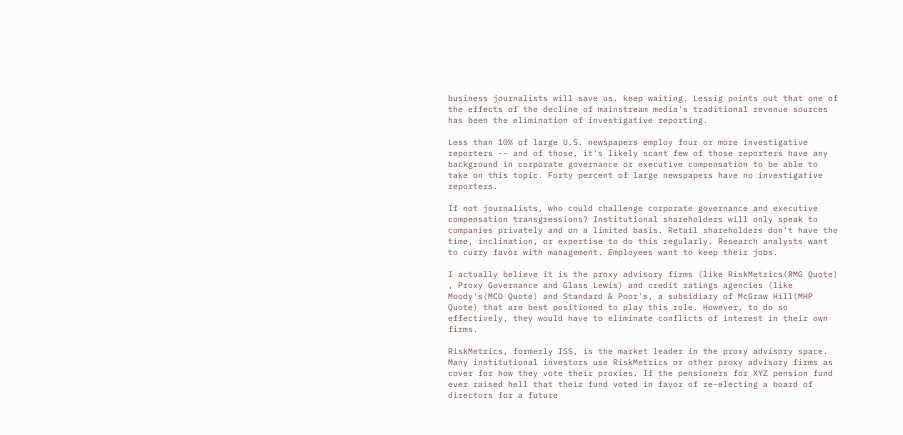business journalists will save us, keep waiting. Lessig points out that one of the effects of the decline of mainstream media's traditional revenue sources has been the elimination of investigative reporting.

Less than 10% of large U.S. newspapers employ four or more investigative reporters -- and of those, it's likely scant few of those reporters have any background in corporate governance or executive compensation to be able to take on this topic. Forty percent of large newspapers have no investigative reporters.

If not journalists, who could challenge corporate governance and executive compensation transgressions? Institutional shareholders will only speak to companies privately and on a limited basis. Retail shareholders don't have the time, inclination, or expertise to do this regularly. Research analysts want to curry favor with management. Employees want to keep their jobs.

I actually believe it is the proxy advisory firms (like RiskMetrics(RMG Quote) , Proxy Governance and Glass Lewis) and credit ratings agencies (like Moody's(MCO Quote) and Standard & Poor's, a subsidiary of McGraw Hill(MHP Quote) that are best positioned to play this role. However, to do so effectively, they would have to eliminate conflicts of interest in their own firms.

RiskMetrics, formerly ISS, is the market leader in the proxy advisory space. Many institutional investors use RiskMetrics or other proxy advisory firms as cover for how they vote their proxies. If the pensioners for XYZ pension fund ever raised hell that their fund voted in favor of re-electing a board of directors for a future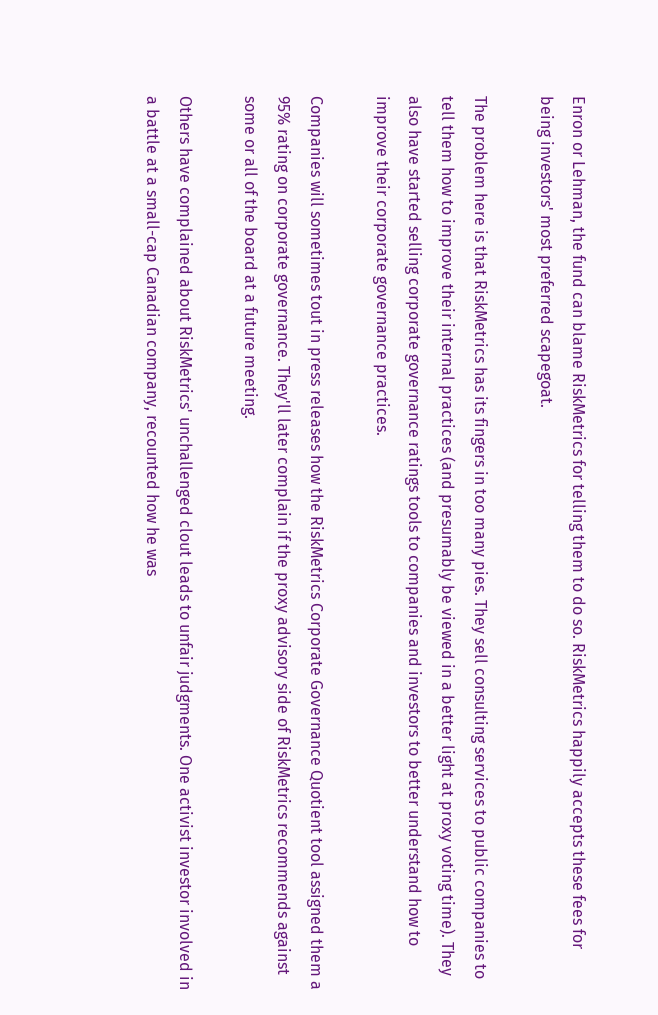Enron or Lehman, the fund can blame RiskMetrics for telling them to do so. RiskMetrics happily accepts these fees for being investors' most preferred scapegoat.

The problem here is that RiskMetrics has its fingers in too many pies. They sell consulting services to public companies to tell them how to improve their internal practices (and presumably be viewed in a better light at proxy voting time). They also have started selling corporate governance ratings tools to companies and investors to better understand how to improve their corporate governance practices.

Companies will sometimes tout in press releases how the RiskMetrics Corporate Governance Quotient tool assigned them a 95% rating on corporate governance. They'll later complain if the proxy advisory side of RiskMetrics recommends against some or all of the board at a future meeting.

Others have complained about RiskMetrics' unchallenged clout leads to unfair judgments. One activist investor involved in a battle at a small-cap Canadian company, recounted how he was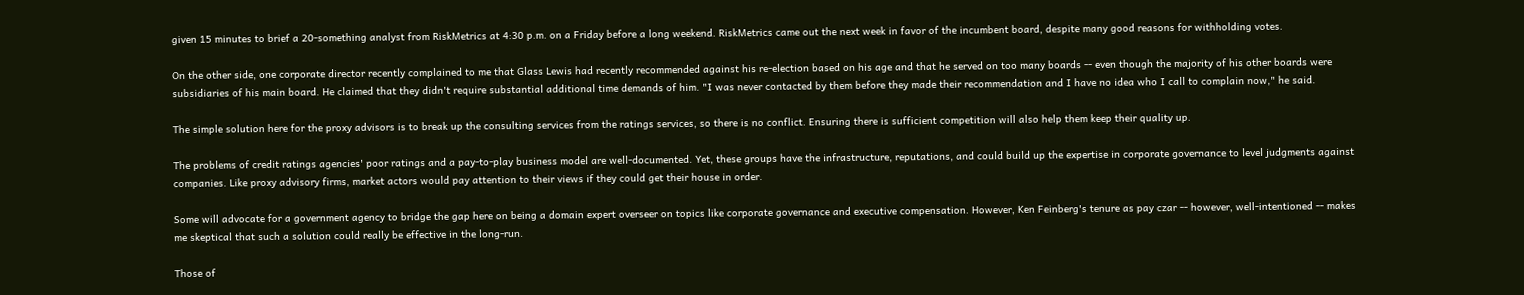given 15 minutes to brief a 20-something analyst from RiskMetrics at 4:30 p.m. on a Friday before a long weekend. RiskMetrics came out the next week in favor of the incumbent board, despite many good reasons for withholding votes.

On the other side, one corporate director recently complained to me that Glass Lewis had recently recommended against his re-election based on his age and that he served on too many boards -- even though the majority of his other boards were subsidiaries of his main board. He claimed that they didn't require substantial additional time demands of him. "I was never contacted by them before they made their recommendation and I have no idea who I call to complain now," he said.

The simple solution here for the proxy advisors is to break up the consulting services from the ratings services, so there is no conflict. Ensuring there is sufficient competition will also help them keep their quality up.

The problems of credit ratings agencies' poor ratings and a pay-to-play business model are well-documented. Yet, these groups have the infrastructure, reputations, and could build up the expertise in corporate governance to level judgments against companies. Like proxy advisory firms, market actors would pay attention to their views if they could get their house in order.

Some will advocate for a government agency to bridge the gap here on being a domain expert overseer on topics like corporate governance and executive compensation. However, Ken Feinberg's tenure as pay czar -- however, well-intentioned -- makes me skeptical that such a solution could really be effective in the long-run.

Those of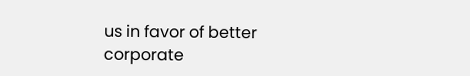us in favor of better corporate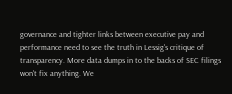governance and tighter links between executive pay and performance need to see the truth in Lessig's critique of transparency. More data dumps in to the backs of SEC filings won't fix anything. We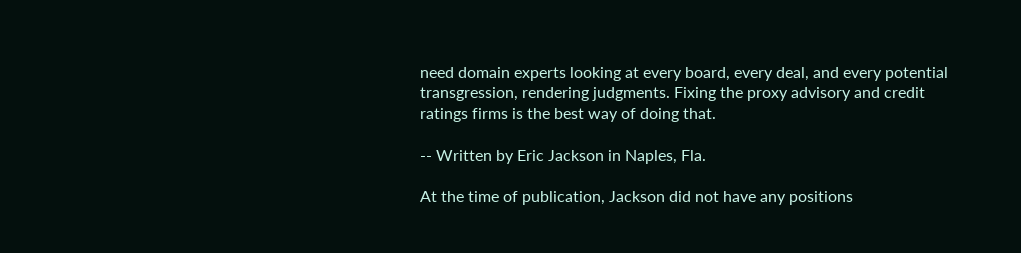need domain experts looking at every board, every deal, and every potential transgression, rendering judgments. Fixing the proxy advisory and credit ratings firms is the best way of doing that.

-- Written by Eric Jackson in Naples, Fla.

At the time of publication, Jackson did not have any positions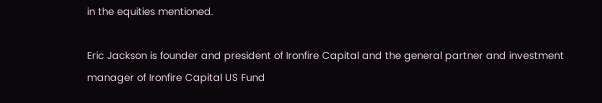in the equities mentioned.

Eric Jackson is founder and president of Ironfire Capital and the general partner and investment manager of Ironfire Capital US Fund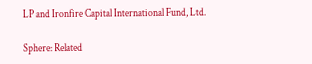LP and Ironfire Capital International Fund, Ltd.

Sphere: Related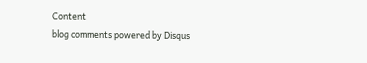Content
blog comments powered by Disqus